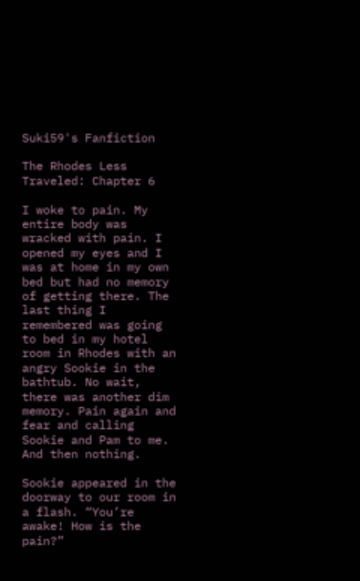Suki59's Fanfiction

The Rhodes Less Traveled: Chapter 6

I woke to pain. My entire body was wracked with pain. I opened my eyes and I was at home in my own bed but had no memory of getting there. The last thing I remembered was going to bed in my hotel room in Rhodes with an angry Sookie in the bathtub. No wait, there was another dim memory. Pain again and fear and calling Sookie and Pam to me. And then nothing.

Sookie appeared in the doorway to our room in a flash. “You’re awake! How is the pain?”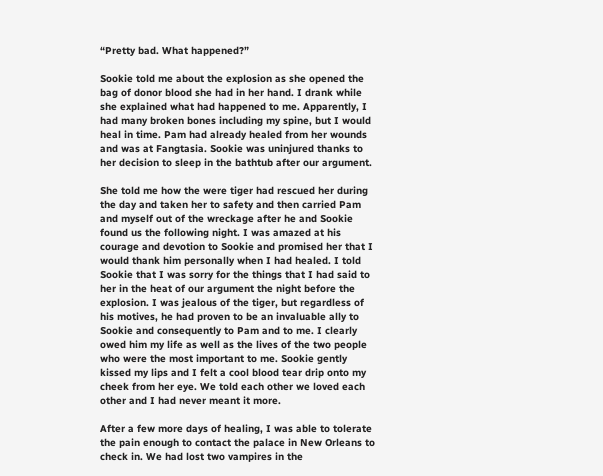“Pretty bad. What happened?”

Sookie told me about the explosion as she opened the bag of donor blood she had in her hand. I drank while she explained what had happened to me. Apparently, I had many broken bones including my spine, but I would heal in time. Pam had already healed from her wounds and was at Fangtasia. Sookie was uninjured thanks to her decision to sleep in the bathtub after our argument.

She told me how the were tiger had rescued her during the day and taken her to safety and then carried Pam and myself out of the wreckage after he and Sookie found us the following night. I was amazed at his courage and devotion to Sookie and promised her that I would thank him personally when I had healed. I told Sookie that I was sorry for the things that I had said to her in the heat of our argument the night before the explosion. I was jealous of the tiger, but regardless of his motives, he had proven to be an invaluable ally to Sookie and consequently to Pam and to me. I clearly owed him my life as well as the lives of the two people who were the most important to me. Sookie gently kissed my lips and I felt a cool blood tear drip onto my cheek from her eye. We told each other we loved each other and I had never meant it more.

After a few more days of healing, I was able to tolerate the pain enough to contact the palace in New Orleans to check in. We had lost two vampires in the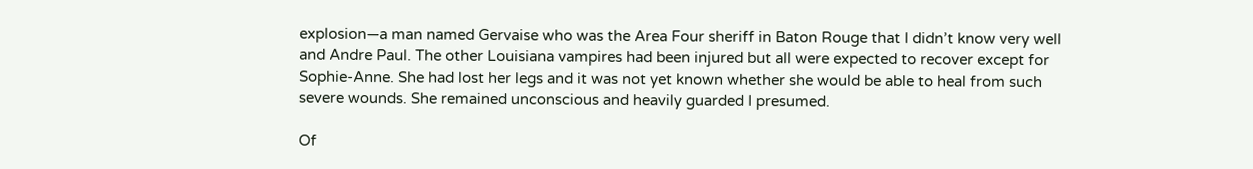explosion—a man named Gervaise who was the Area Four sheriff in Baton Rouge that I didn’t know very well and Andre Paul. The other Louisiana vampires had been injured but all were expected to recover except for Sophie-Anne. She had lost her legs and it was not yet known whether she would be able to heal from such severe wounds. She remained unconscious and heavily guarded I presumed.

Of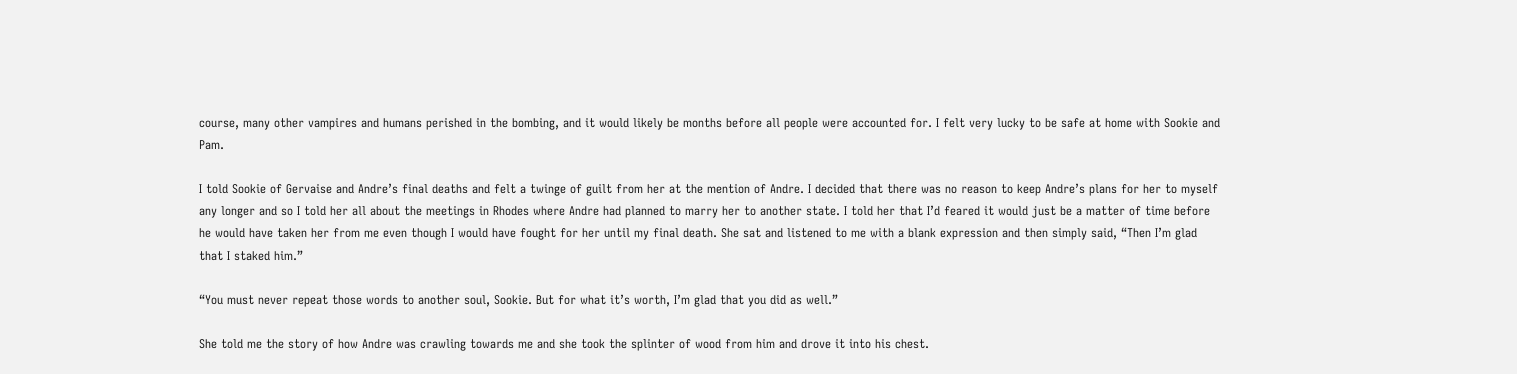course, many other vampires and humans perished in the bombing, and it would likely be months before all people were accounted for. I felt very lucky to be safe at home with Sookie and Pam.

I told Sookie of Gervaise and Andre’s final deaths and felt a twinge of guilt from her at the mention of Andre. I decided that there was no reason to keep Andre’s plans for her to myself any longer and so I told her all about the meetings in Rhodes where Andre had planned to marry her to another state. I told her that I’d feared it would just be a matter of time before he would have taken her from me even though I would have fought for her until my final death. She sat and listened to me with a blank expression and then simply said, “Then I’m glad that I staked him.”

“You must never repeat those words to another soul, Sookie. But for what it’s worth, I’m glad that you did as well.”

She told me the story of how Andre was crawling towards me and she took the splinter of wood from him and drove it into his chest.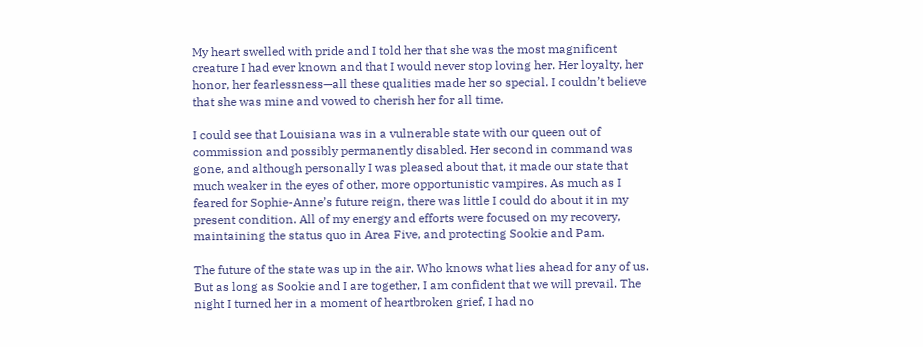My heart swelled with pride and I told her that she was the most magnificent creature I had ever known and that I would never stop loving her. Her loyalty, her honor, her fearlessness—all these qualities made her so special. I couldn’t believe that she was mine and vowed to cherish her for all time.

I could see that Louisiana was in a vulnerable state with our queen out of commission and possibly permanently disabled. Her second in command was gone, and although personally I was pleased about that, it made our state that much weaker in the eyes of other, more opportunistic vampires. As much as I feared for Sophie-Anne’s future reign, there was little I could do about it in my present condition. All of my energy and efforts were focused on my recovery, maintaining the status quo in Area Five, and protecting Sookie and Pam.

The future of the state was up in the air. Who knows what lies ahead for any of us. But as long as Sookie and I are together, I am confident that we will prevail. The night I turned her in a moment of heartbroken grief, I had no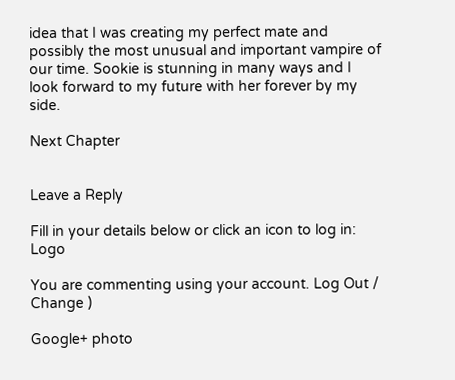idea that I was creating my perfect mate and possibly the most unusual and important vampire of our time. Sookie is stunning in many ways and I look forward to my future with her forever by my side.

Next Chapter


Leave a Reply

Fill in your details below or click an icon to log in: Logo

You are commenting using your account. Log Out /  Change )

Google+ photo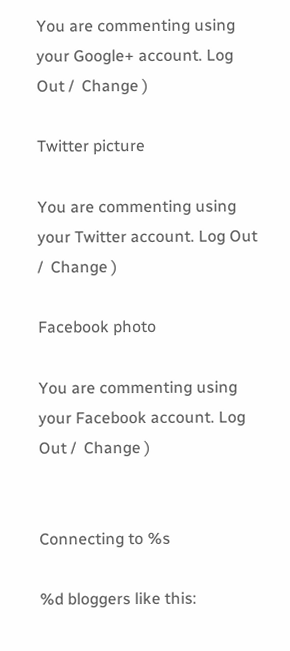You are commenting using your Google+ account. Log Out /  Change )

Twitter picture

You are commenting using your Twitter account. Log Out /  Change )

Facebook photo

You are commenting using your Facebook account. Log Out /  Change )


Connecting to %s

%d bloggers like this: